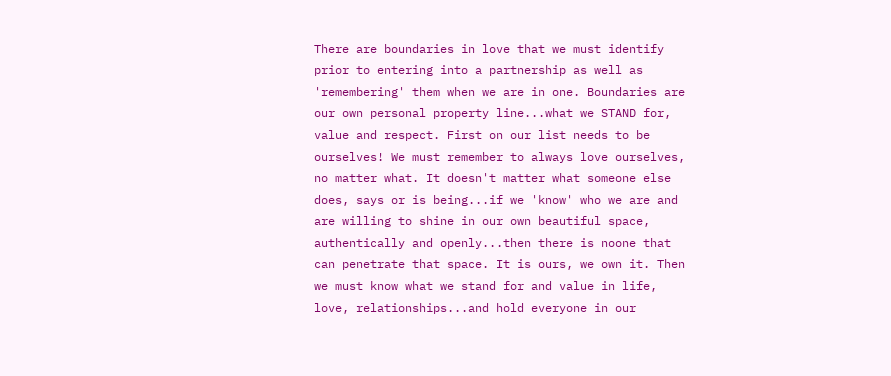There are boundaries in love that we must identify prior to entering into a partnership as well as 'remembering' them when we are in one. Boundaries are our own personal property line...what we STAND for, value and respect. First on our list needs to be ourselves! We must remember to always love ourselves, no matter what. It doesn't matter what someone else does, says or is being...if we 'know' who we are and are willing to shine in our own beautiful space, authentically and openly...then there is noone that can penetrate that space. It is ours, we own it. Then we must know what we stand for and value in life, love, relationships...and hold everyone in our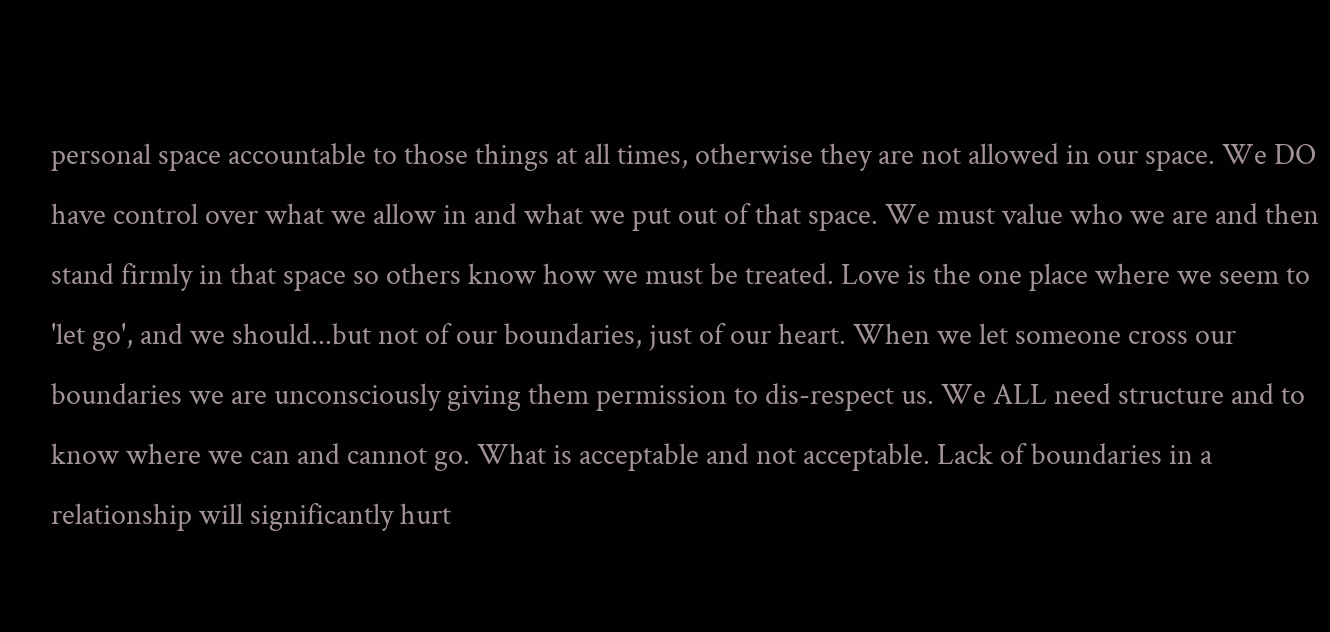personal space accountable to those things at all times, otherwise they are not allowed in our space. We DO have control over what we allow in and what we put out of that space. We must value who we are and then stand firmly in that space so others know how we must be treated. Love is the one place where we seem to 'let go', and we should...but not of our boundaries, just of our heart. When we let someone cross our boundaries we are unconsciously giving them permission to dis-respect us. We ALL need structure and to know where we can and cannot go. What is acceptable and not acceptable. Lack of boundaries in a relationship will significantly hurt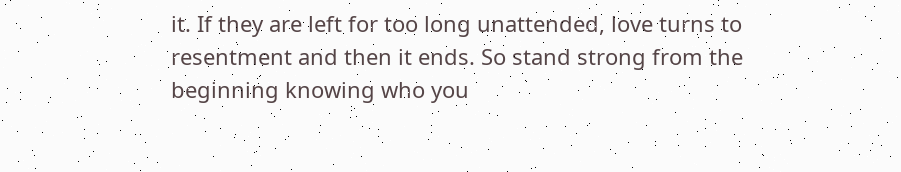it. If they are left for too long unattended, love turns to resentment and then it ends. So stand strong from the beginning knowing who you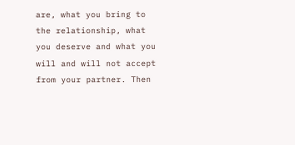are, what you bring to the relationship, what you deserve and what you will and will not accept from your partner. Then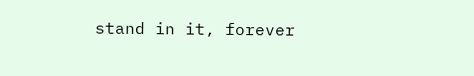stand in it, forever